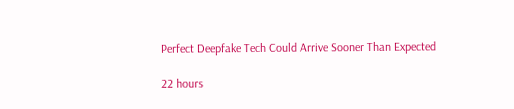Perfect Deepfake Tech Could Arrive Sooner Than Expected

22 hours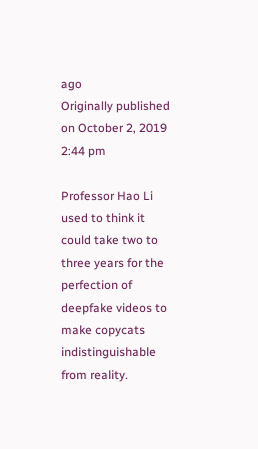ago
Originally published on October 2, 2019 2:44 pm

Professor Hao Li used to think it could take two to three years for the perfection of deepfake videos to make copycats indistinguishable from reality.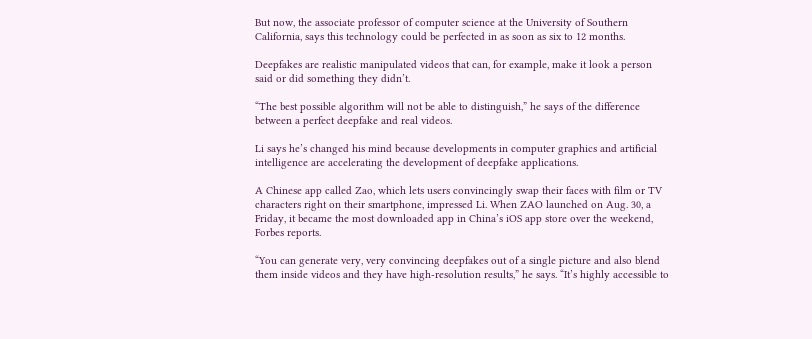But now, the associate professor of computer science at the University of Southern California, says this technology could be perfected in as soon as six to 12 months.

Deepfakes are realistic manipulated videos that can, for example, make it look a person said or did something they didn’t.

“The best possible algorithm will not be able to distinguish,” he says of the difference between a perfect deepfake and real videos.

Li says he’s changed his mind because developments in computer graphics and artificial intelligence are accelerating the development of deepfake applications.

A Chinese app called Zao, which lets users convincingly swap their faces with film or TV characters right on their smartphone, impressed Li. When ZAO launched on Aug. 30, a Friday, it became the most downloaded app in China’s iOS app store over the weekend, Forbes reports.

“You can generate very, very convincing deepfakes out of a single picture and also blend them inside videos and they have high-resolution results,” he says. “It’s highly accessible to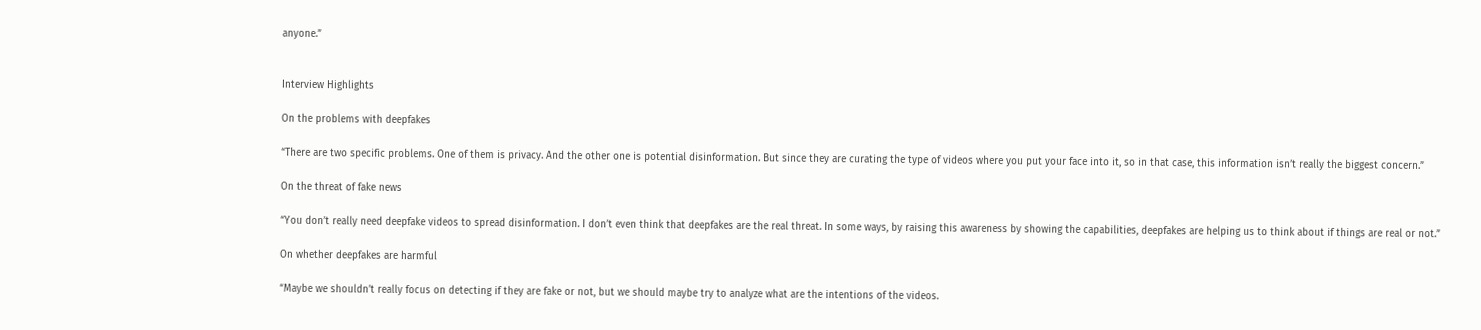anyone.”


Interview Highlights

On the problems with deepfakes

“There are two specific problems. One of them is privacy. And the other one is potential disinformation. But since they are curating the type of videos where you put your face into it, so in that case, this information isn’t really the biggest concern.”

On the threat of fake news

“You don’t really need deepfake videos to spread disinformation. I don’t even think that deepfakes are the real threat. In some ways, by raising this awareness by showing the capabilities, deepfakes are helping us to think about if things are real or not.”

On whether deepfakes are harmful

“Maybe we shouldn’t really focus on detecting if they are fake or not, but we should maybe try to analyze what are the intentions of the videos.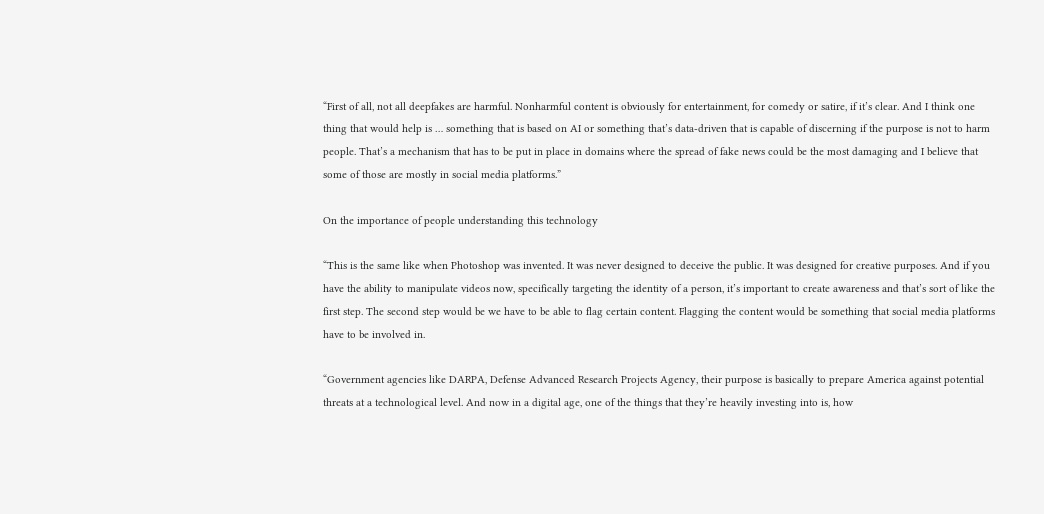“First of all, not all deepfakes are harmful. Nonharmful content is obviously for entertainment, for comedy or satire, if it’s clear. And I think one thing that would help is … something that is based on AI or something that’s data-driven that is capable of discerning if the purpose is not to harm people. That’s a mechanism that has to be put in place in domains where the spread of fake news could be the most damaging and I believe that some of those are mostly in social media platforms.”

On the importance of people understanding this technology

“This is the same like when Photoshop was invented. It was never designed to deceive the public. It was designed for creative purposes. And if you have the ability to manipulate videos now, specifically targeting the identity of a person, it’s important to create awareness and that’s sort of like the first step. The second step would be we have to be able to flag certain content. Flagging the content would be something that social media platforms have to be involved in.

“Government agencies like DARPA, Defense Advanced Research Projects Agency, their purpose is basically to prepare America against potential threats at a technological level. And now in a digital age, one of the things that they’re heavily investing into is, how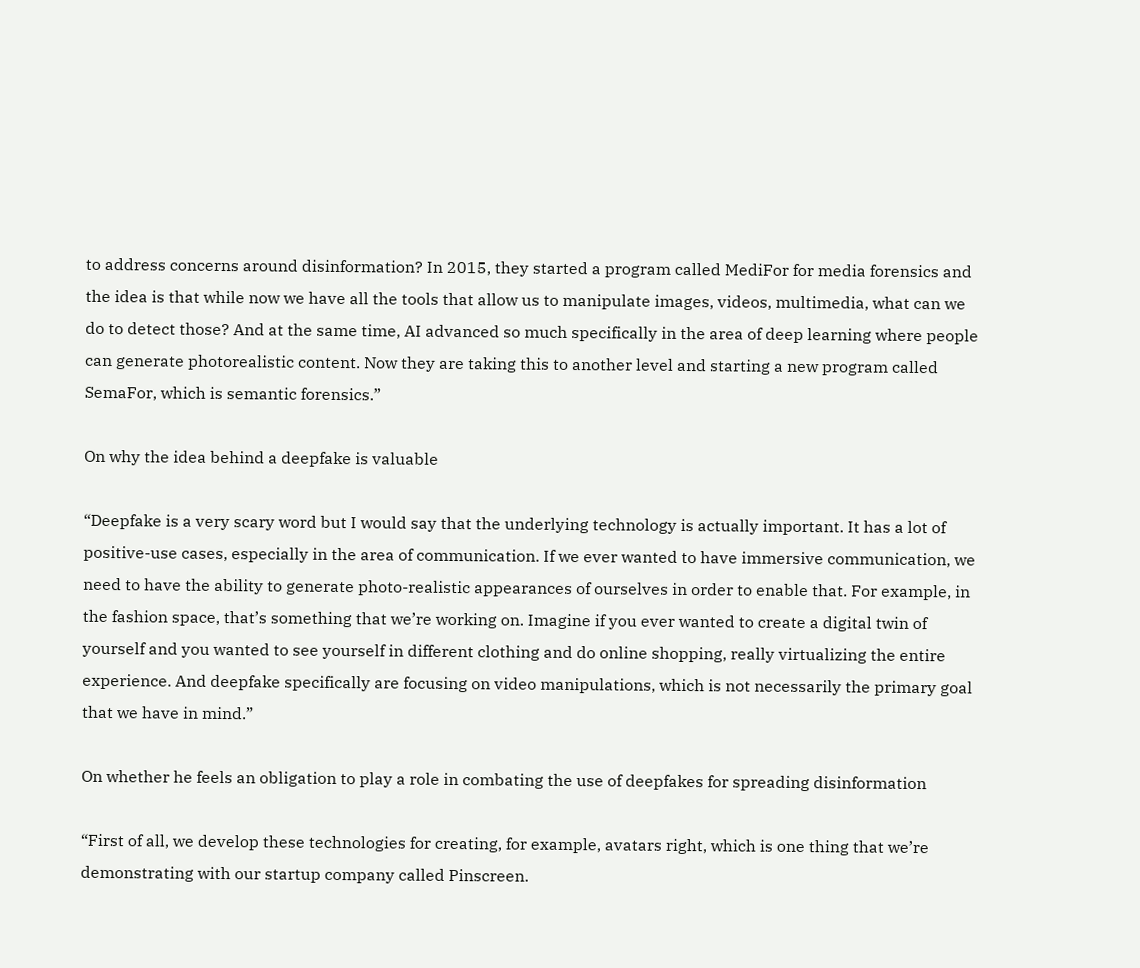to address concerns around disinformation? In 2015, they started a program called MediFor for media forensics and the idea is that while now we have all the tools that allow us to manipulate images, videos, multimedia, what can we do to detect those? And at the same time, AI advanced so much specifically in the area of deep learning where people can generate photorealistic content. Now they are taking this to another level and starting a new program called SemaFor, which is semantic forensics.”

On why the idea behind a deepfake is valuable

“Deepfake is a very scary word but I would say that the underlying technology is actually important. It has a lot of positive-use cases, especially in the area of communication. If we ever wanted to have immersive communication, we need to have the ability to generate photo-realistic appearances of ourselves in order to enable that. For example, in the fashion space, that’s something that we’re working on. Imagine if you ever wanted to create a digital twin of yourself and you wanted to see yourself in different clothing and do online shopping, really virtualizing the entire experience. And deepfake specifically are focusing on video manipulations, which is not necessarily the primary goal that we have in mind.”

On whether he feels an obligation to play a role in combating the use of deepfakes for spreading disinformation

“First of all, we develop these technologies for creating, for example, avatars right, which is one thing that we’re demonstrating with our startup company called Pinscreen.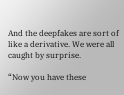And the deepfakes are sort of like a derivative. We were all caught by surprise.

“Now you have these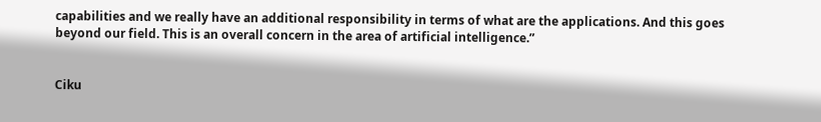capabilities and we really have an additional responsibility in terms of what are the applications. And this goes beyond our field. This is an overall concern in the area of artificial intelligence.”


Ciku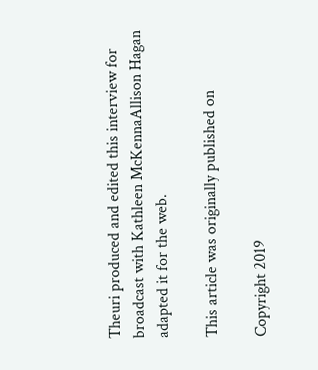Theuri produced and edited this interview for broadcast with Kathleen McKennaAllison Hagan adapted it for the web.

This article was originally published on

Copyright 2019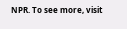NPR. To see more, visit